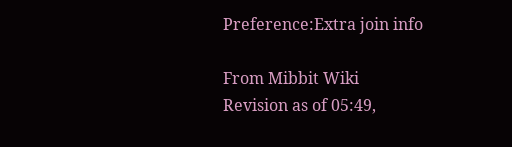Preference:Extra join info

From Mibbit Wiki
Revision as of 05:49,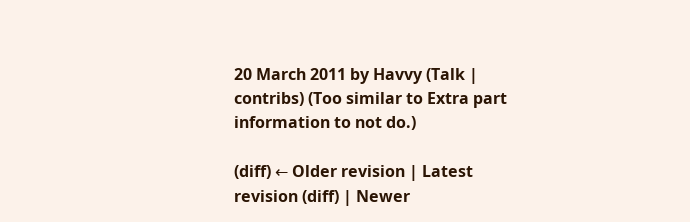20 March 2011 by Havvy (Talk | contribs) (Too similar to Extra part information to not do.)

(diff) ← Older revision | Latest revision (diff) | Newer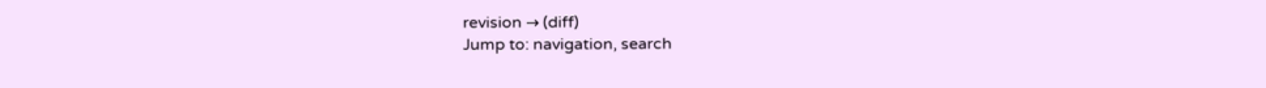revision → (diff)
Jump to: navigation, search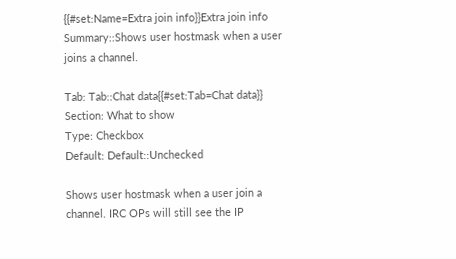{{#set:Name=Extra join info}}Extra join info
Summary::Shows user hostmask when a user joins a channel.

Tab: Tab::Chat data{{#set:Tab=Chat data}}
Section: What to show
Type: Checkbox
Default: Default::Unchecked

Shows user hostmask when a user join a channel. IRC OPs will still see the IP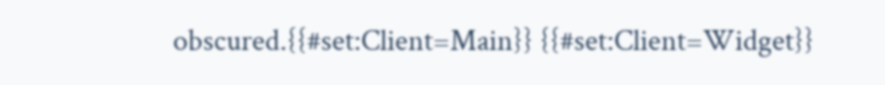obscured.{{#set:Client=Main}} {{#set:Client=Widget}}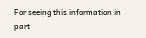For seeing this information in part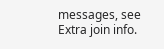messages, see Extra join info.